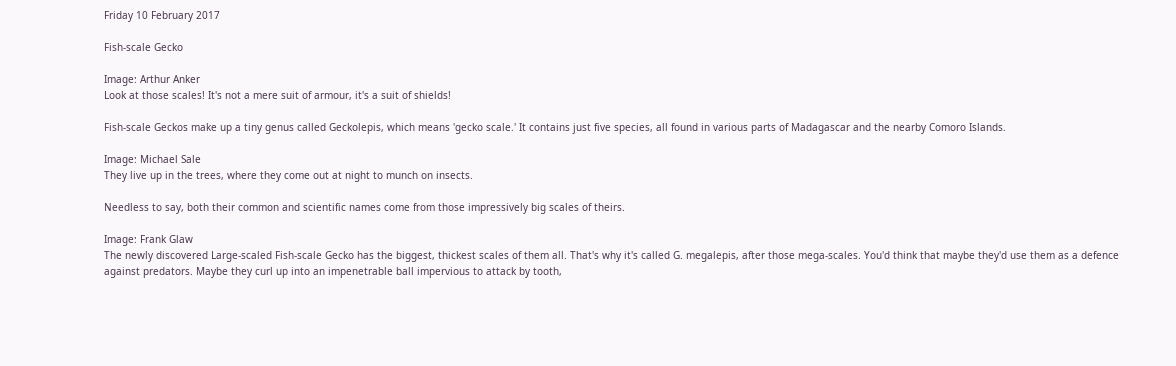Friday 10 February 2017

Fish-scale Gecko

Image: Arthur Anker
Look at those scales! It's not a mere suit of armour, it's a suit of shields!

Fish-scale Geckos make up a tiny genus called Geckolepis, which means 'gecko scale.' It contains just five species, all found in various parts of Madagascar and the nearby Comoro Islands.

Image: Michael Sale
They live up in the trees, where they come out at night to munch on insects.

Needless to say, both their common and scientific names come from those impressively big scales of theirs.

Image: Frank Glaw
The newly discovered Large-scaled Fish-scale Gecko has the biggest, thickest scales of them all. That's why it's called G. megalepis, after those mega-scales. You'd think that maybe they'd use them as a defence against predators. Maybe they curl up into an impenetrable ball impervious to attack by tooth,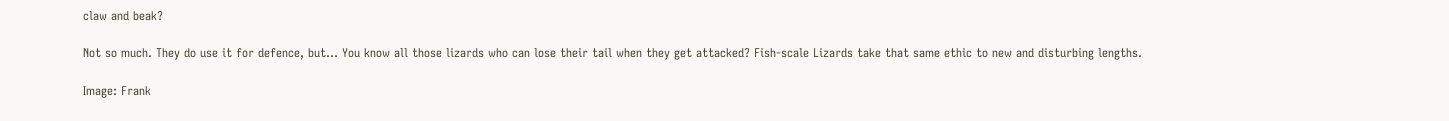claw and beak?

Not so much. They do use it for defence, but... You know all those lizards who can lose their tail when they get attacked? Fish-scale Lizards take that same ethic to new and disturbing lengths.

Image: Frank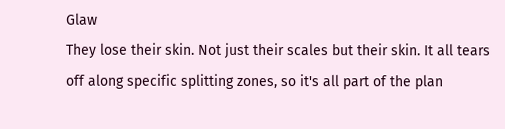Glaw
They lose their skin. Not just their scales but their skin. It all tears off along specific splitting zones, so it's all part of the plan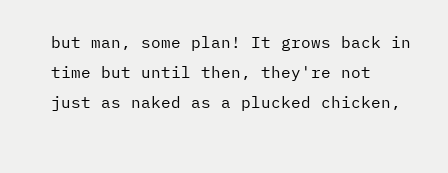but man, some plan! It grows back in time but until then, they're not just as naked as a plucked chicken,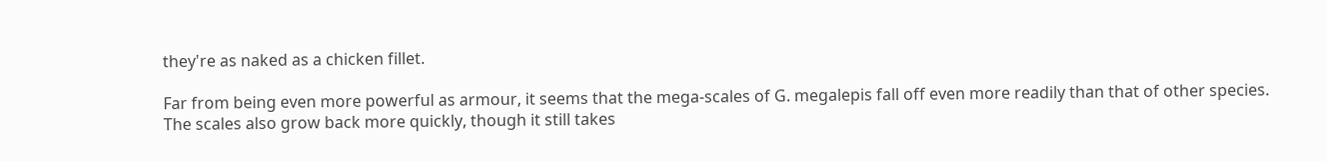they're as naked as a chicken fillet.

Far from being even more powerful as armour, it seems that the mega-scales of G. megalepis fall off even more readily than that of other species. The scales also grow back more quickly, though it still takes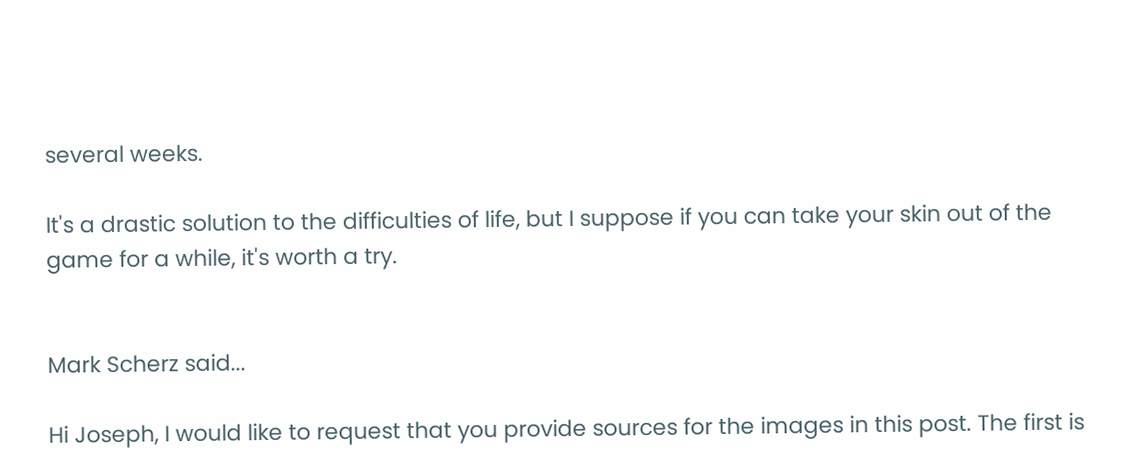several weeks.

It's a drastic solution to the difficulties of life, but I suppose if you can take your skin out of the game for a while, it's worth a try.


Mark Scherz said...

Hi Joseph, I would like to request that you provide sources for the images in this post. The first is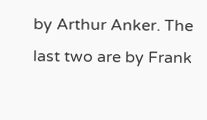by Arthur Anker. The last two are by Frank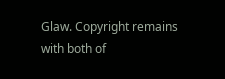Glaw. Copyright remains with both of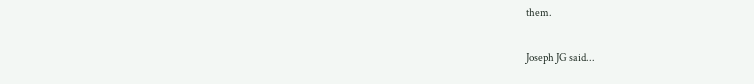them.

Joseph JG said...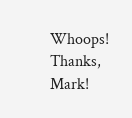Whoops! Thanks, Mark!